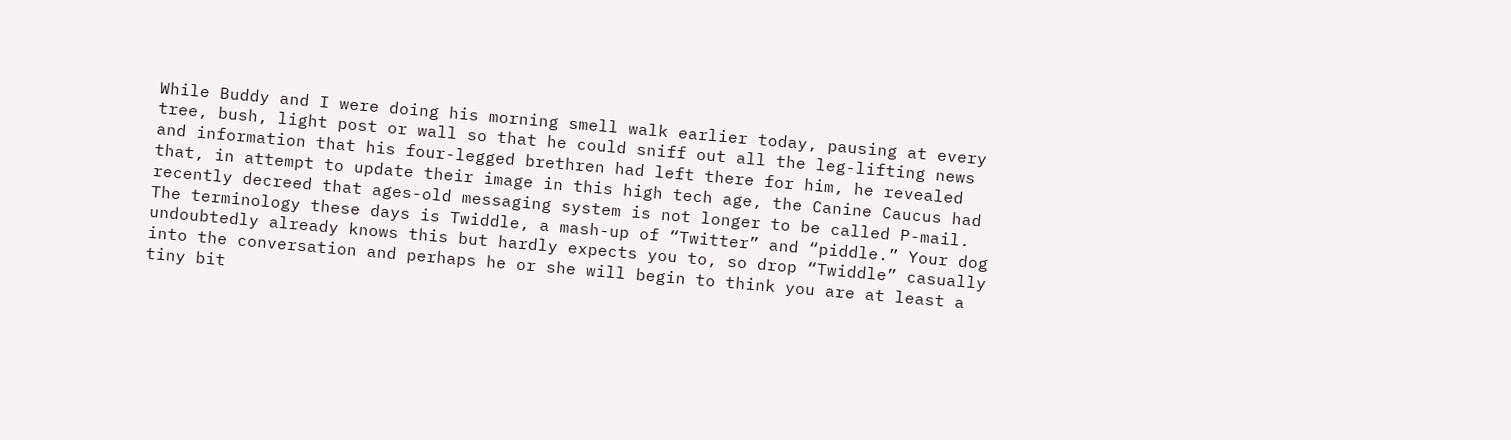While Buddy and I were doing his morning smell walk earlier today, pausing at every tree, bush, light post or wall so that he could sniff out all the leg-lifting news and information that his four-legged brethren had left there for him, he revealed that, in attempt to update their image in this high tech age, the Canine Caucus had recently decreed that ages-old messaging system is not longer to be called P-mail. The terminology these days is Twiddle, a mash-up of “Twitter” and “piddle.” Your dog undoubtedly already knows this but hardly expects you to, so drop “Twiddle” casually into the conversation and perhaps he or she will begin to think you are at least a tiny bit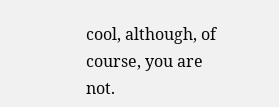cool, although, of course, you are not.